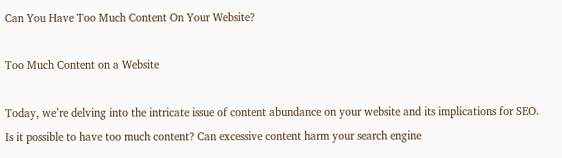Can You Have Too Much Content On Your Website?

Too Much Content on a Website

Today, we’re delving into the intricate issue of content abundance on your website and its implications for SEO. Is it possible to have too much content? Can excessive content harm your search engine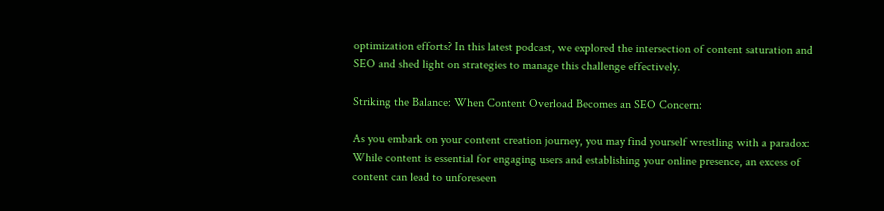optimization efforts? In this latest podcast, we explored the intersection of content saturation and SEO and shed light on strategies to manage this challenge effectively.

Striking the Balance: When Content Overload Becomes an SEO Concern:

As you embark on your content creation journey, you may find yourself wrestling with a paradox: While content is essential for engaging users and establishing your online presence, an excess of content can lead to unforeseen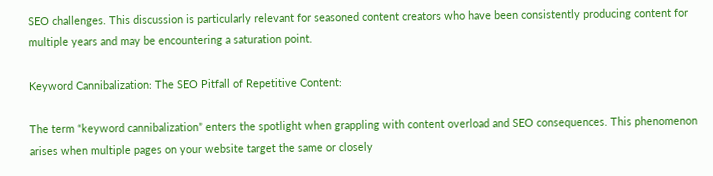SEO challenges. This discussion is particularly relevant for seasoned content creators who have been consistently producing content for multiple years and may be encountering a saturation point.

Keyword Cannibalization: The SEO Pitfall of Repetitive Content:

The term “keyword cannibalization” enters the spotlight when grappling with content overload and SEO consequences. This phenomenon arises when multiple pages on your website target the same or closely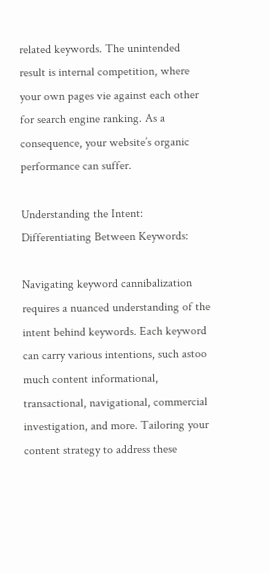related keywords. The unintended result is internal competition, where your own pages vie against each other for search engine ranking. As a consequence, your website’s organic performance can suffer.

Understanding the Intent: Differentiating Between Keywords:

Navigating keyword cannibalization requires a nuanced understanding of the intent behind keywords. Each keyword can carry various intentions, such astoo much content informational, transactional, navigational, commercial investigation, and more. Tailoring your content strategy to address these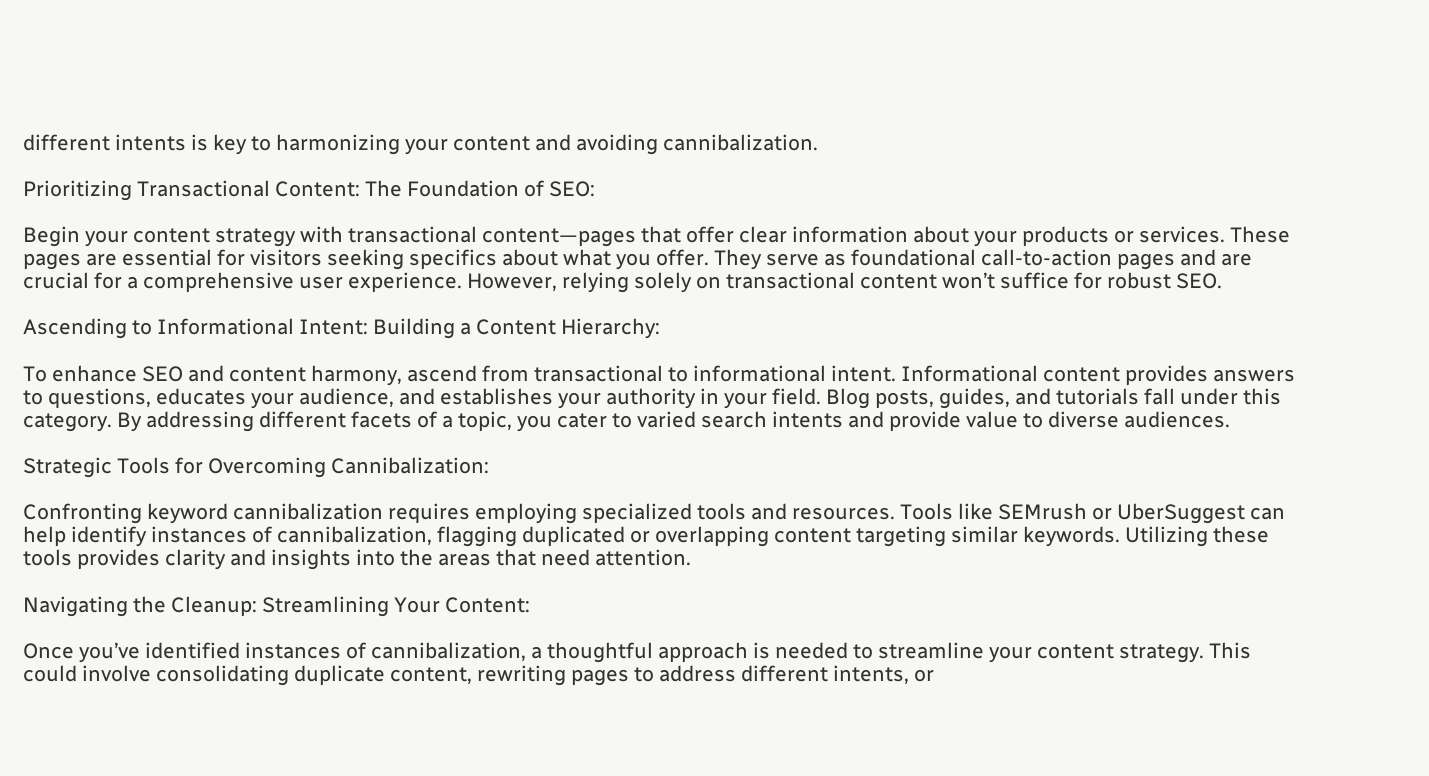different intents is key to harmonizing your content and avoiding cannibalization.

Prioritizing Transactional Content: The Foundation of SEO:

Begin your content strategy with transactional content—pages that offer clear information about your products or services. These pages are essential for visitors seeking specifics about what you offer. They serve as foundational call-to-action pages and are crucial for a comprehensive user experience. However, relying solely on transactional content won’t suffice for robust SEO.

Ascending to Informational Intent: Building a Content Hierarchy:

To enhance SEO and content harmony, ascend from transactional to informational intent. Informational content provides answers to questions, educates your audience, and establishes your authority in your field. Blog posts, guides, and tutorials fall under this category. By addressing different facets of a topic, you cater to varied search intents and provide value to diverse audiences.

Strategic Tools for Overcoming Cannibalization:

Confronting keyword cannibalization requires employing specialized tools and resources. Tools like SEMrush or UberSuggest can help identify instances of cannibalization, flagging duplicated or overlapping content targeting similar keywords. Utilizing these tools provides clarity and insights into the areas that need attention.

Navigating the Cleanup: Streamlining Your Content:

Once you’ve identified instances of cannibalization, a thoughtful approach is needed to streamline your content strategy. This could involve consolidating duplicate content, rewriting pages to address different intents, or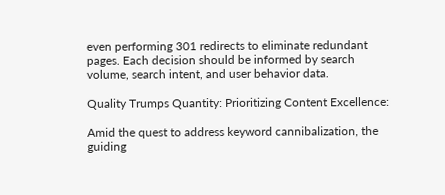even performing 301 redirects to eliminate redundant pages. Each decision should be informed by search volume, search intent, and user behavior data.

Quality Trumps Quantity: Prioritizing Content Excellence:

Amid the quest to address keyword cannibalization, the guiding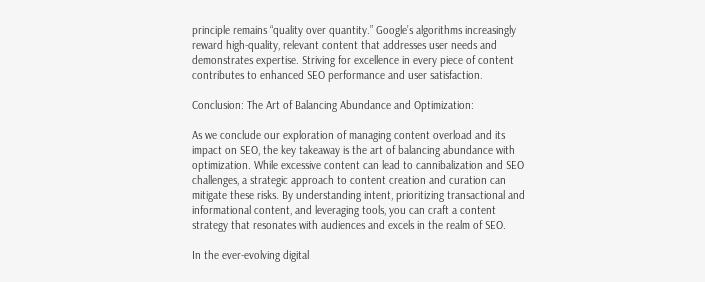principle remains “quality over quantity.” Google’s algorithms increasingly reward high-quality, relevant content that addresses user needs and demonstrates expertise. Striving for excellence in every piece of content contributes to enhanced SEO performance and user satisfaction.

Conclusion: The Art of Balancing Abundance and Optimization:

As we conclude our exploration of managing content overload and its impact on SEO, the key takeaway is the art of balancing abundance with optimization. While excessive content can lead to cannibalization and SEO challenges, a strategic approach to content creation and curation can mitigate these risks. By understanding intent, prioritizing transactional and informational content, and leveraging tools, you can craft a content strategy that resonates with audiences and excels in the realm of SEO.

In the ever-evolving digital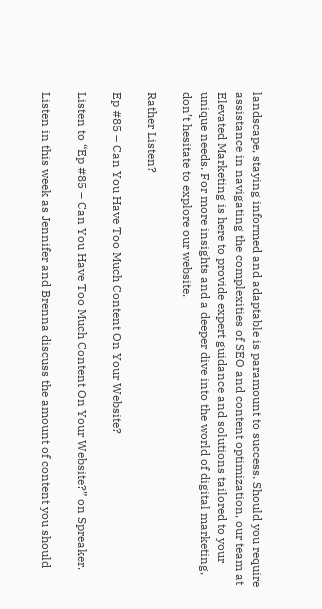landscape, staying informed and adaptable is paramount to success. Should you require assistance in navigating the complexities of SEO and content optimization, our team at Elevated Marketing is here to provide expert guidance and solutions tailored to your unique needs. For more insights and a deeper dive into the world of digital marketing, don’t hesitate to explore our website.

Rather Listen?

Ep #85 – Can You Have Too Much Content On Your Website?

Listen to “Ep #85 – Can You Have Too Much Content On Your Website?” on Spreaker.

Listen in this week as Jennifer and Brenna discuss the amount of content you should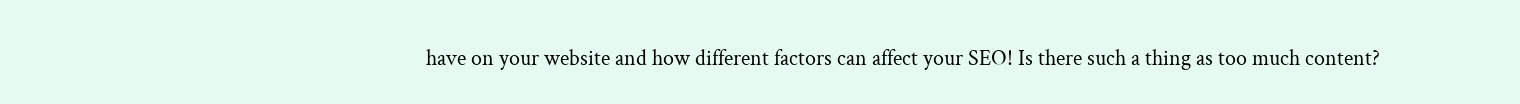have on your website and how different factors can affect your SEO! Is there such a thing as too much content?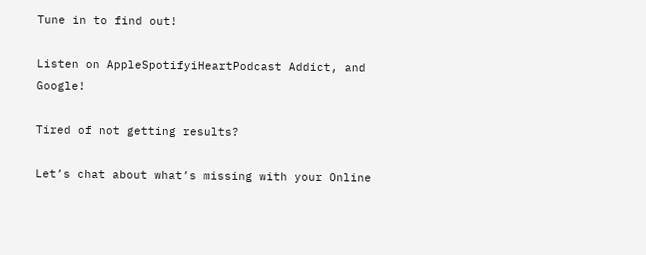Tune in to find out!

Listen on AppleSpotifyiHeartPodcast Addict, and Google!

Tired of not getting results?

Let’s chat about what’s missing with your Online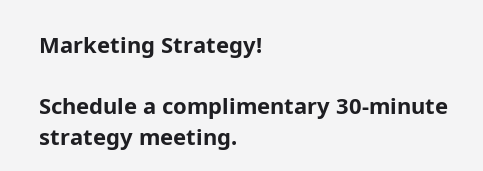Marketing Strategy!

Schedule a complimentary 30-minute strategy meeting.